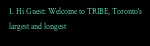1. Hi Guest: Welcome to TRIBE, Toronto's largest and longest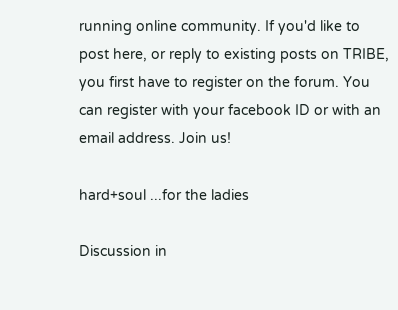running online community. If you'd like to post here, or reply to existing posts on TRIBE, you first have to register on the forum. You can register with your facebook ID or with an email address. Join us!

hard+soul ...for the ladies

Discussion in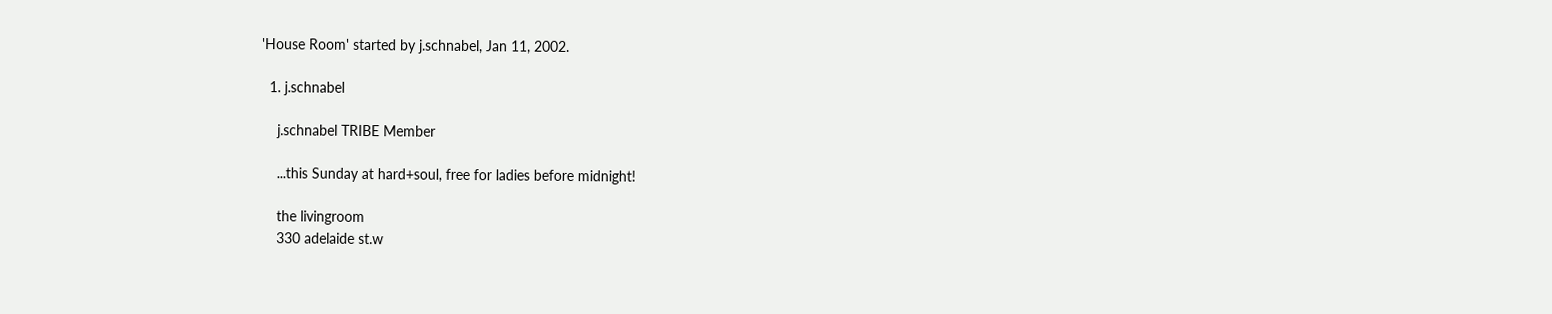'House Room' started by j.schnabel, Jan 11, 2002.

  1. j.schnabel

    j.schnabel TRIBE Member

    ...this Sunday at hard+soul, free for ladies before midnight!

    the livingroom
    330 adelaide st.w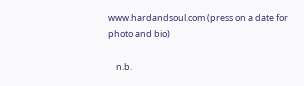www.hardandsoul.com (press on a date for photo and bio)

    n.b.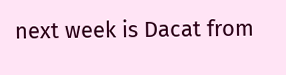next week is Dacat from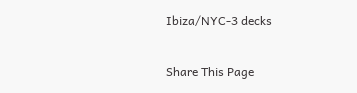Ibiza/NYC-3 decks

Share This Page